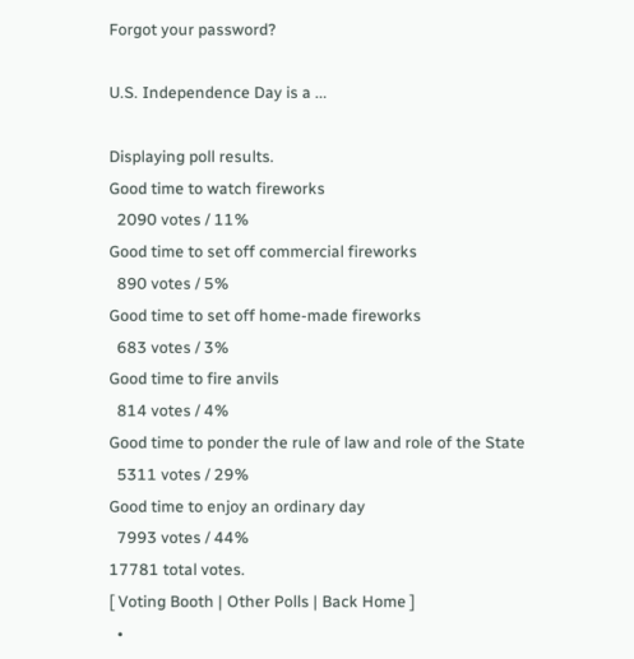Forgot your password?

U.S. Independence Day is a ...

Displaying poll results.
Good time to watch fireworks
  2090 votes / 11%
Good time to set off commercial fireworks
  890 votes / 5%
Good time to set off home-made fireworks
  683 votes / 3%
Good time to fire anvils
  814 votes / 4%
Good time to ponder the rule of law and role of the State
  5311 votes / 29%
Good time to enjoy an ordinary day
  7993 votes / 44%
17781 total votes.
[ Voting Booth | Other Polls | Back Home ]
  •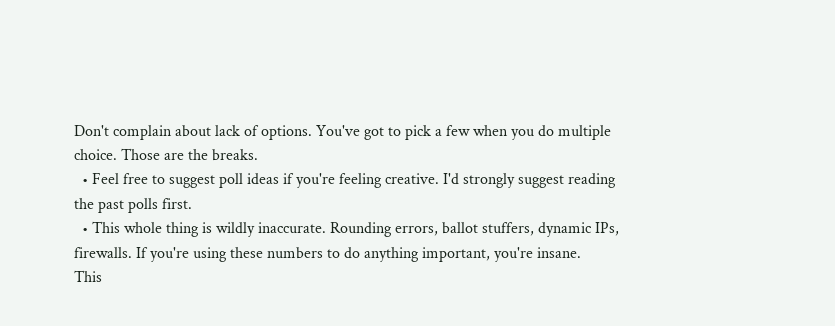Don't complain about lack of options. You've got to pick a few when you do multiple choice. Those are the breaks.
  • Feel free to suggest poll ideas if you're feeling creative. I'd strongly suggest reading the past polls first.
  • This whole thing is wildly inaccurate. Rounding errors, ballot stuffers, dynamic IPs, firewalls. If you're using these numbers to do anything important, you're insane.
This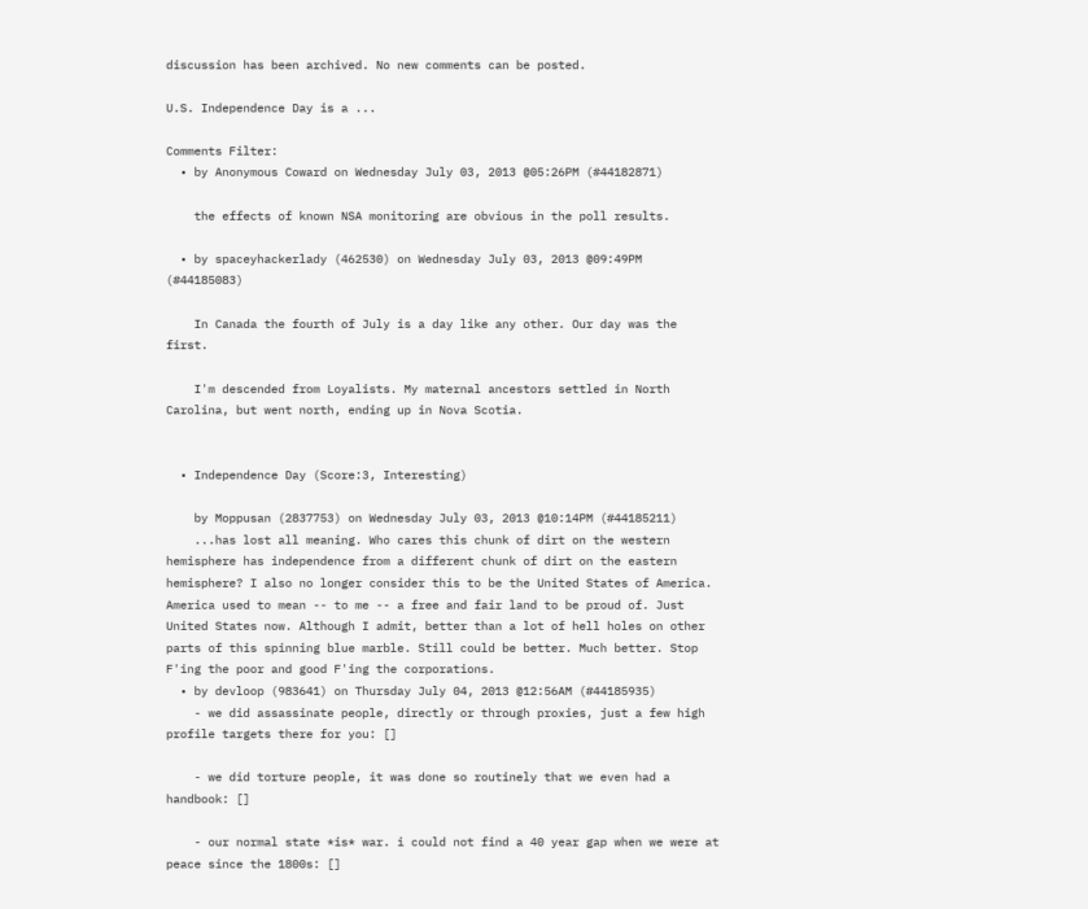discussion has been archived. No new comments can be posted.

U.S. Independence Day is a ...

Comments Filter:
  • by Anonymous Coward on Wednesday July 03, 2013 @05:26PM (#44182871)

    the effects of known NSA monitoring are obvious in the poll results.

  • by spaceyhackerlady (462530) on Wednesday July 03, 2013 @09:49PM (#44185083)

    In Canada the fourth of July is a day like any other. Our day was the first.

    I'm descended from Loyalists. My maternal ancestors settled in North Carolina, but went north, ending up in Nova Scotia.


  • Independence Day (Score:3, Interesting)

    by Moppusan (2837753) on Wednesday July 03, 2013 @10:14PM (#44185211)
    ...has lost all meaning. Who cares this chunk of dirt on the western hemisphere has independence from a different chunk of dirt on the eastern hemisphere? I also no longer consider this to be the United States of America. America used to mean -- to me -- a free and fair land to be proud of. Just United States now. Although I admit, better than a lot of hell holes on other parts of this spinning blue marble. Still could be better. Much better. Stop F'ing the poor and good F'ing the corporations.
  • by devloop (983641) on Thursday July 04, 2013 @12:56AM (#44185935)
    - we did assassinate people, directly or through proxies, just a few high profile targets there for you: []

    - we did torture people, it was done so routinely that we even had a handbook: []

    - our normal state *is* war. i could not find a 40 year gap when we were at peace since the 1800s: []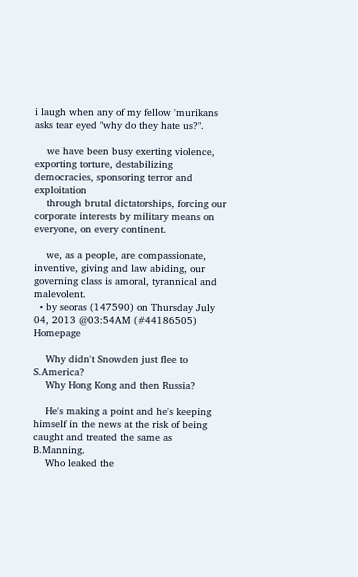i laugh when any of my fellow 'murikans asks tear eyed "why do they hate us?".

    we have been busy exerting violence, exporting torture, destabilizing democracies, sponsoring terror and exploitation
    through brutal dictatorships, forcing our corporate interests by military means on everyone, on every continent.

    we, as a people, are compassionate, inventive, giving and law abiding, our governing class is amoral, tyrannical and malevolent.
  • by seoras (147590) on Thursday July 04, 2013 @03:54AM (#44186505) Homepage

    Why didn't Snowden just flee to S.America?
    Why Hong Kong and then Russia?

    He's making a point and he's keeping himself in the news at the risk of being caught and treated the same as B.Manning.
    Who leaked the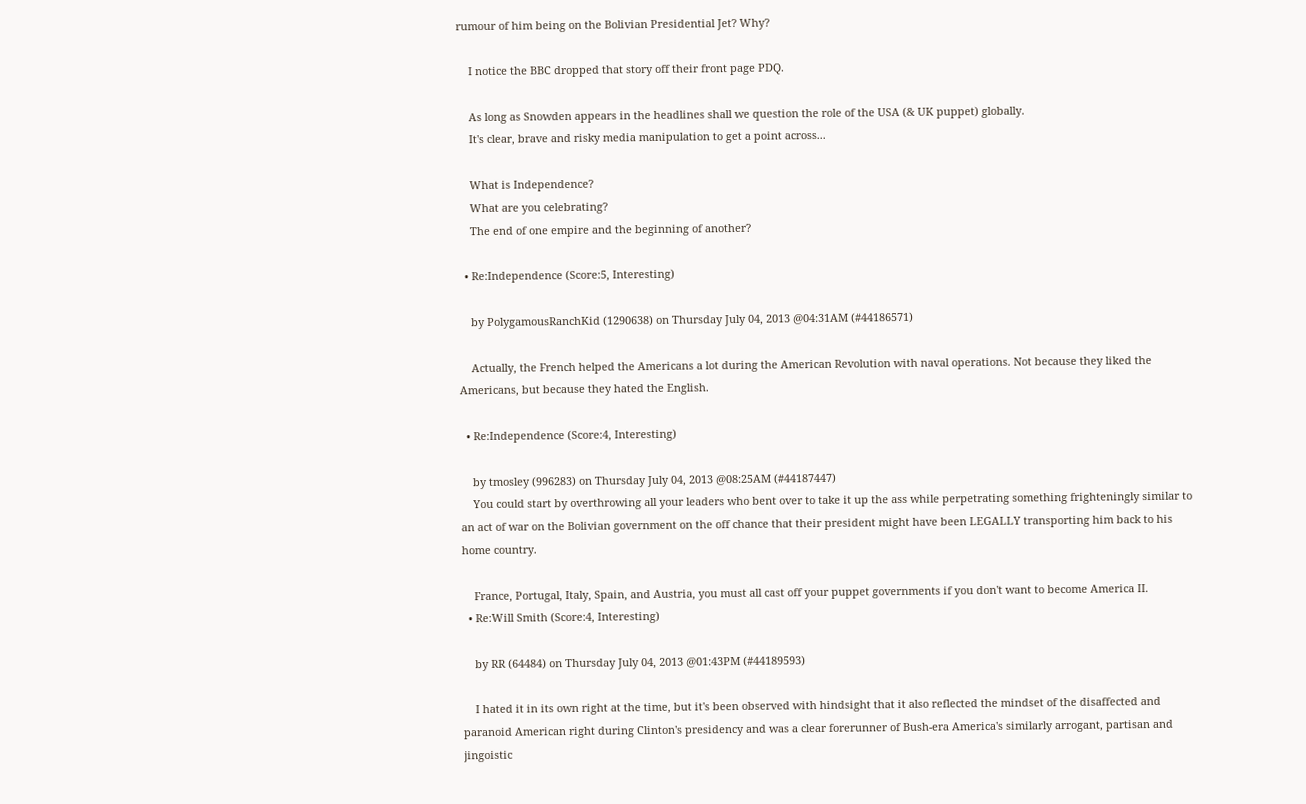rumour of him being on the Bolivian Presidential Jet? Why?

    I notice the BBC dropped that story off their front page PDQ.

    As long as Snowden appears in the headlines shall we question the role of the USA (& UK puppet) globally.
    It's clear, brave and risky media manipulation to get a point across...

    What is Independence?
    What are you celebrating?
    The end of one empire and the beginning of another?

  • Re:Independence (Score:5, Interesting)

    by PolygamousRanchKid (1290638) on Thursday July 04, 2013 @04:31AM (#44186571)

    Actually, the French helped the Americans a lot during the American Revolution with naval operations. Not because they liked the Americans, but because they hated the English.

  • Re:Independence (Score:4, Interesting)

    by tmosley (996283) on Thursday July 04, 2013 @08:25AM (#44187447)
    You could start by overthrowing all your leaders who bent over to take it up the ass while perpetrating something frighteningly similar to an act of war on the Bolivian government on the off chance that their president might have been LEGALLY transporting him back to his home country.

    France, Portugal, Italy, Spain, and Austria, you must all cast off your puppet governments if you don't want to become America II.
  • Re:Will Smith (Score:4, Interesting)

    by RR (64484) on Thursday July 04, 2013 @01:43PM (#44189593)

    I hated it in its own right at the time, but it's been observed with hindsight that it also reflected the mindset of the disaffected and paranoid American right during Clinton's presidency and was a clear forerunner of Bush-era America's similarly arrogant, partisan and jingoistic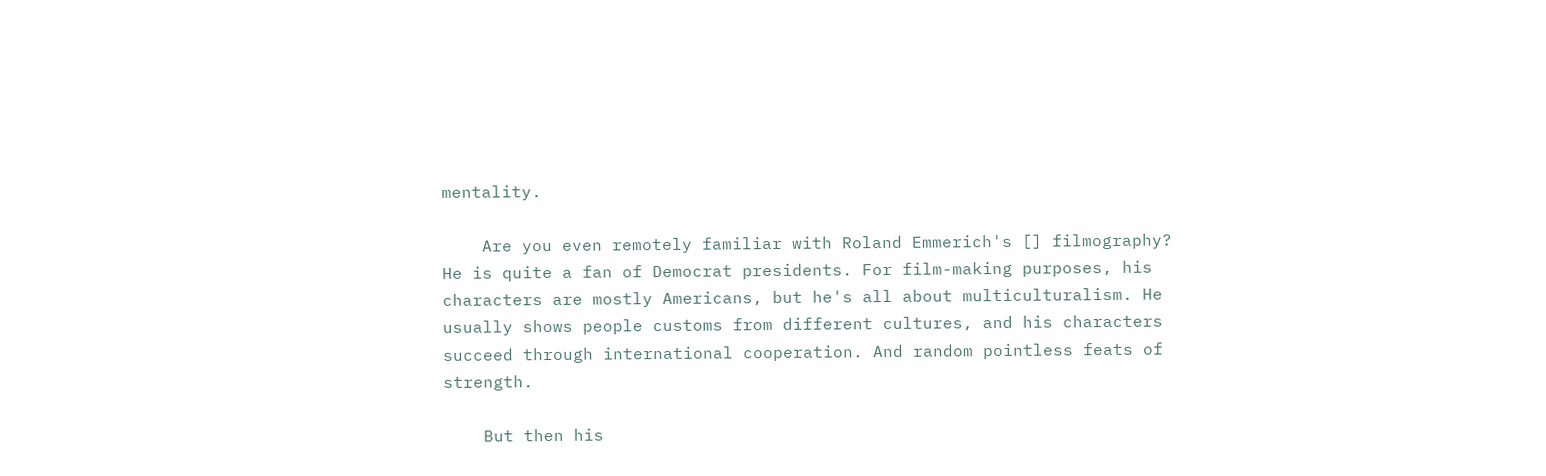mentality.

    Are you even remotely familiar with Roland Emmerich's [] filmography? He is quite a fan of Democrat presidents. For film-making purposes, his characters are mostly Americans, but he's all about multiculturalism. He usually shows people customs from different cultures, and his characters succeed through international cooperation. And random pointless feats of strength.

    But then his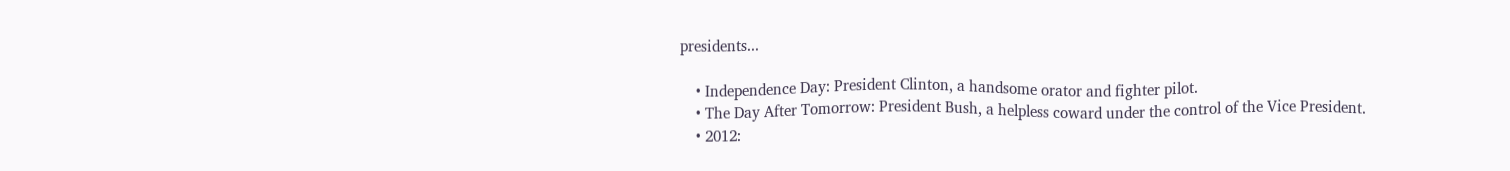presidents...

    • Independence Day: President Clinton, a handsome orator and fighter pilot.
    • The Day After Tomorrow: President Bush, a helpless coward under the control of the Vice President.
    • 2012: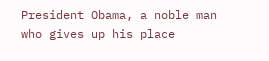President Obama, a noble man who gives up his place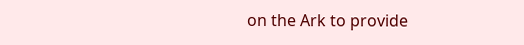on the Ark to provide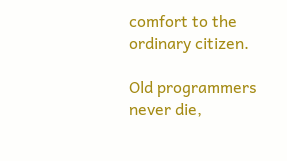comfort to the ordinary citizen.

Old programmers never die,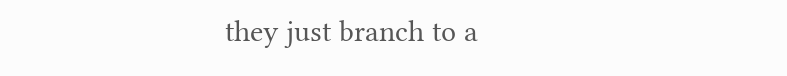they just branch to a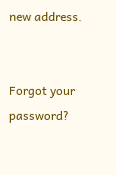new address.


Forgot your password?